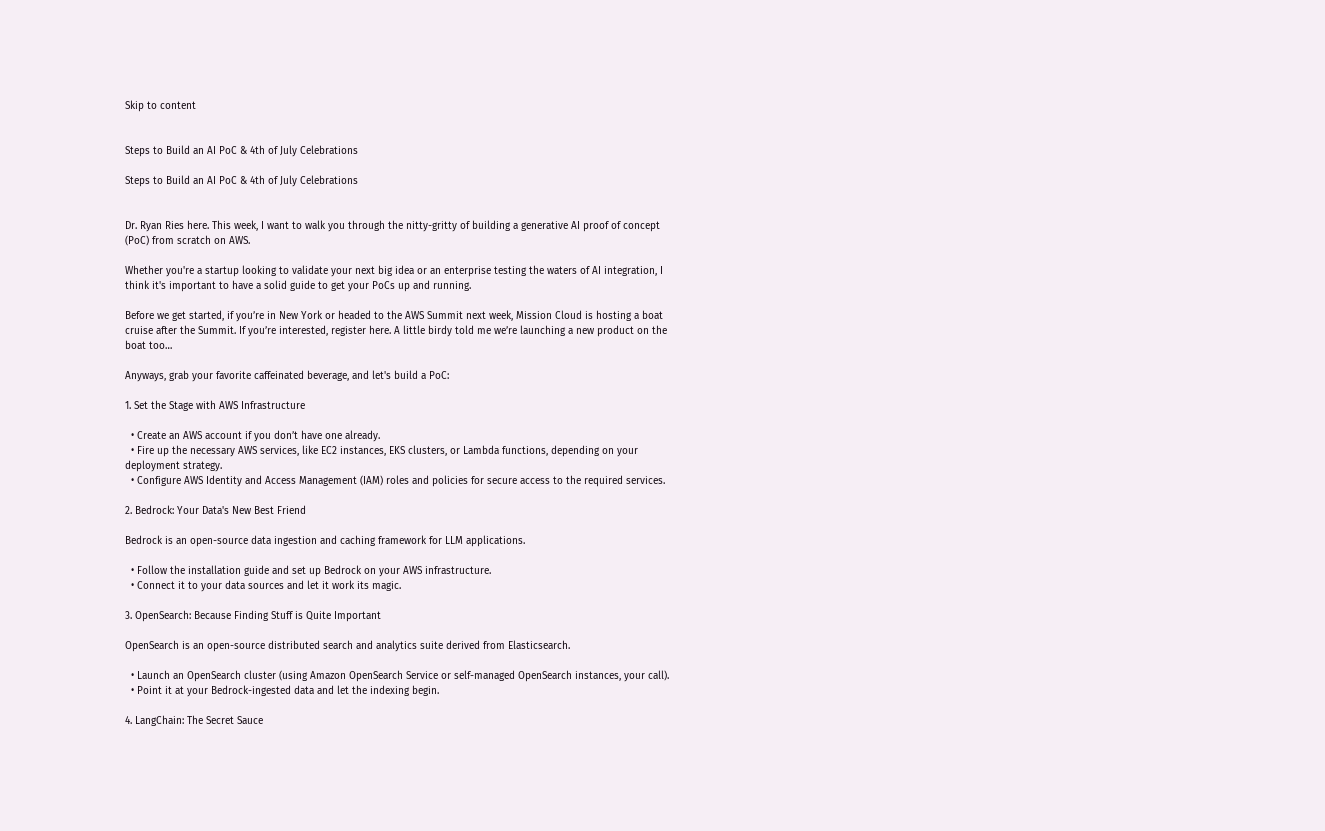Skip to content


Steps to Build an AI PoC & 4th of July Celebrations

Steps to Build an AI PoC & 4th of July Celebrations


Dr. Ryan Ries here. This week, I want to walk you through the nitty-gritty of building a generative AI proof of concept (PoC) from scratch on AWS.

Whether you're a startup looking to validate your next big idea or an enterprise testing the waters of AI integration, I think it's important to have a solid guide to get your PoCs up and running.

Before we get started, if you’re in New York or headed to the AWS Summit next week, Mission Cloud is hosting a boat cruise after the Summit. If you’re interested, register here. A little birdy told me we’re launching a new product on the boat too…

Anyways, grab your favorite caffeinated beverage, and let's build a PoC:

1. Set the Stage with AWS Infrastructure

  • Create an AWS account if you don’t have one already.
  • Fire up the necessary AWS services, like EC2 instances, EKS clusters, or Lambda functions, depending on your deployment strategy.
  • Configure AWS Identity and Access Management (IAM) roles and policies for secure access to the required services.

2. Bedrock: Your Data's New Best Friend

Bedrock is an open-source data ingestion and caching framework for LLM applications.

  • Follow the installation guide and set up Bedrock on your AWS infrastructure.
  • Connect it to your data sources and let it work its magic.

3. OpenSearch: Because Finding Stuff is Quite Important

OpenSearch is an open-source distributed search and analytics suite derived from Elasticsearch.

  • Launch an OpenSearch cluster (using Amazon OpenSearch Service or self-managed OpenSearch instances, your call).
  • Point it at your Bedrock-ingested data and let the indexing begin.

4. LangChain: The Secret Sauce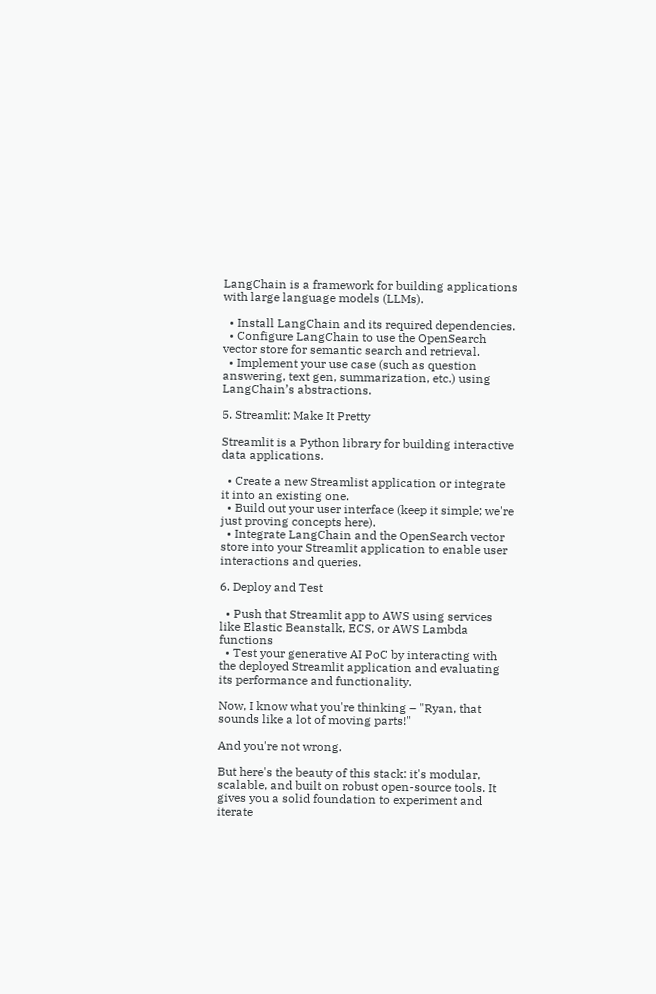LangChain is a framework for building applications with large language models (LLMs).

  • Install LangChain and its required dependencies.
  • Configure LangChain to use the OpenSearch vector store for semantic search and retrieval.
  • Implement your use case (such as question answering, text gen, summarization, etc.) using LangChain’s abstractions.

5. Streamlit: Make It Pretty

Streamlit is a Python library for building interactive data applications.

  • Create a new Streamlist application or integrate it into an existing one.
  • Build out your user interface (keep it simple; we're just proving concepts here).
  • Integrate LangChain and the OpenSearch vector store into your Streamlit application to enable user interactions and queries.

6. Deploy and Test

  • Push that Streamlit app to AWS using services like Elastic Beanstalk, ECS, or AWS Lambda functions
  • Test your generative AI PoC by interacting with the deployed Streamlit application and evaluating its performance and functionality.

Now, I know what you're thinking – "Ryan, that sounds like a lot of moving parts!"

And you're not wrong.

But here's the beauty of this stack: it's modular, scalable, and built on robust open-source tools. It gives you a solid foundation to experiment and iterate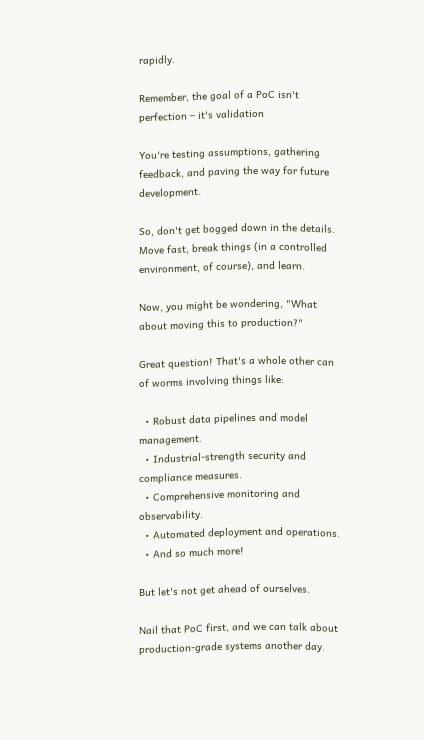rapidly.

Remember, the goal of a PoC isn't perfection – it's validation

You're testing assumptions, gathering feedback, and paving the way for future development.

So, don't get bogged down in the details. Move fast, break things (in a controlled environment, of course), and learn.

Now, you might be wondering, "What about moving this to production?"

Great question! That's a whole other can of worms involving things like:

  • Robust data pipelines and model management.
  • Industrial-strength security and compliance measures.
  • Comprehensive monitoring and observability.
  • Automated deployment and operations.
  • And so much more!

But let's not get ahead of ourselves.

Nail that PoC first, and we can talk about production-grade systems another day.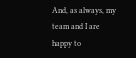And, as always, my team and I are happy to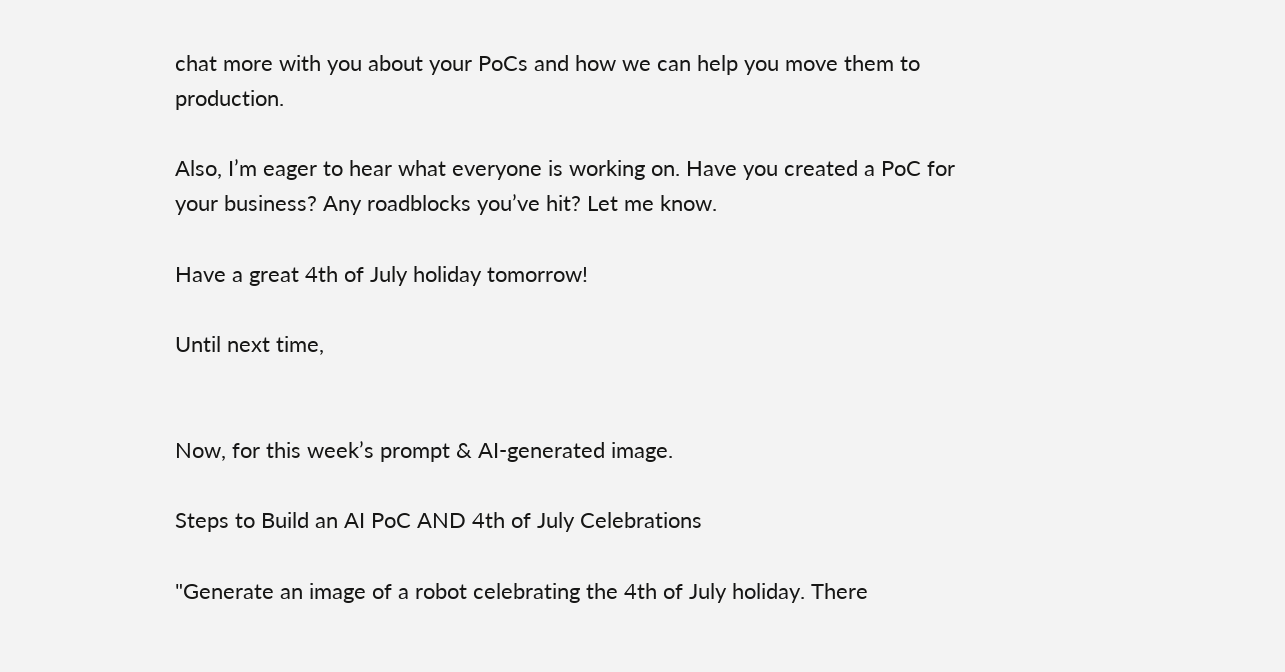chat more with you about your PoCs and how we can help you move them to production.

Also, I’m eager to hear what everyone is working on. Have you created a PoC for your business? Any roadblocks you’ve hit? Let me know.

Have a great 4th of July holiday tomorrow!

Until next time,


Now, for this week’s prompt & AI-generated image.

Steps to Build an AI PoC AND 4th of July Celebrations

"Generate an image of a robot celebrating the 4th of July holiday. There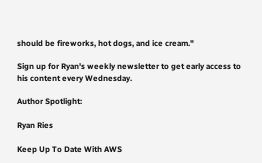should be fireworks, hot dogs, and ice cream."

Sign up for Ryan's weekly newsletter to get early access to his content every Wednesday.

Author Spotlight:

Ryan Ries

Keep Up To Date With AWS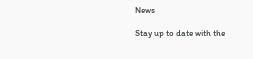News

Stay up to date with the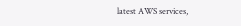latest AWS services,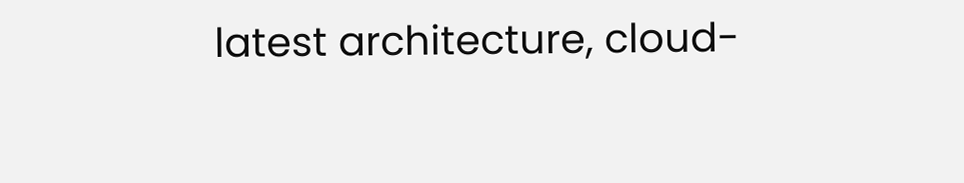latest architecture, cloud-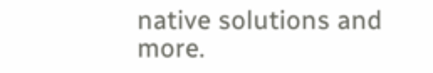native solutions and more.